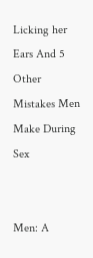Licking her Ears And 5 Other Mistakes Men Make During Sex


Men: A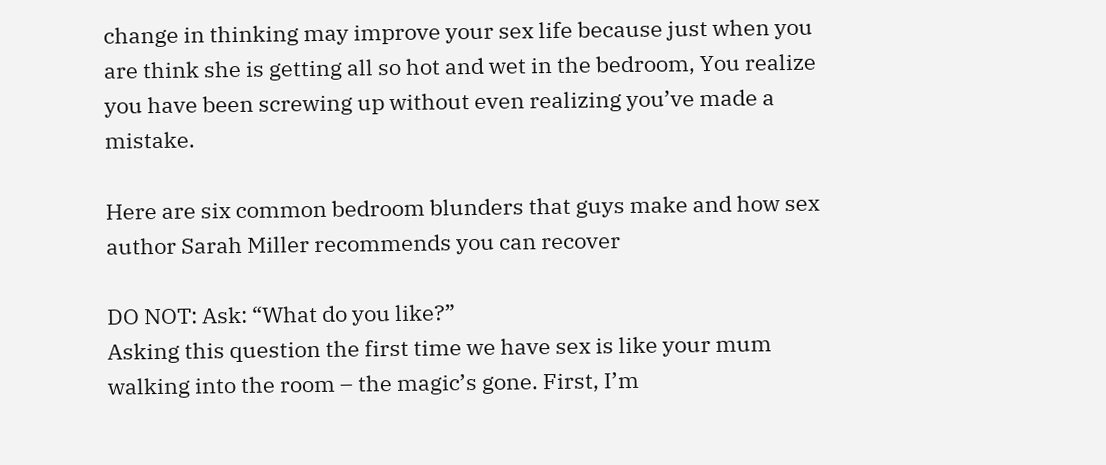change in thinking may improve your sex life because just when you are think she is getting all so hot and wet in the bedroom, You realize you have been screwing up without even realizing you’ve made a mistake.

Here are six common bedroom blunders that guys make and how sex author Sarah Miller recommends you can recover

DO NOT: Ask: “What do you like?”
Asking this question the first time we have sex is like your mum walking into the room – the magic’s gone. First, I’m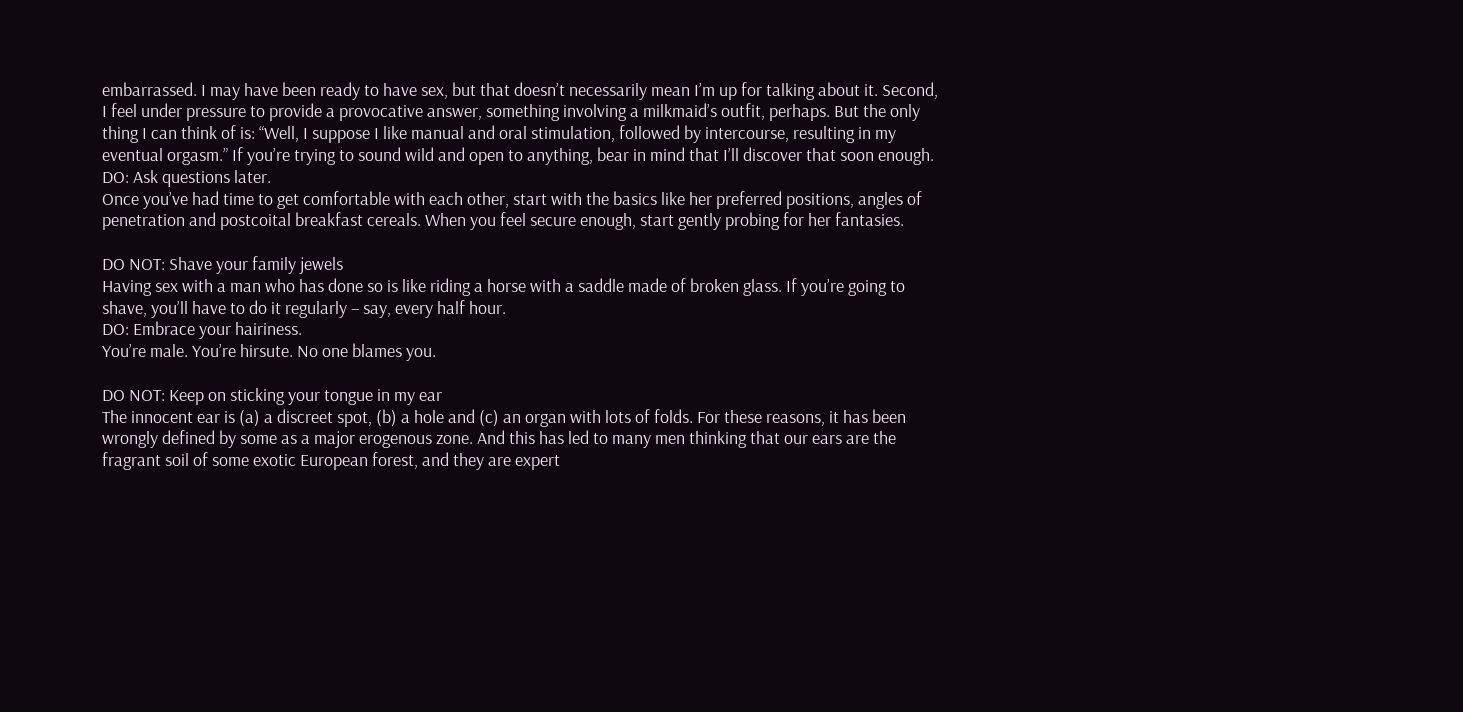embarrassed. I may have been ready to have sex, but that doesn’t necessarily mean I’m up for talking about it. Second, I feel under pressure to provide a provocative answer, something involving a milkmaid’s outfit, perhaps. But the only thing I can think of is: “Well, I suppose I like manual and oral stimulation, followed by intercourse, resulting in my eventual orgasm.” If you’re trying to sound wild and open to anything, bear in mind that I’ll discover that soon enough.
DO: Ask questions later.
Once you’ve had time to get comfortable with each other, start with the basics like her preferred positions, angles of penetration and postcoital breakfast cereals. When you feel secure enough, start gently probing for her fantasies.

DO NOT: Shave your family jewels
Having sex with a man who has done so is like riding a horse with a saddle made of broken glass. If you’re going to  shave, you’ll have to do it regularly – say, every half hour.
DO: Embrace your hairiness.
You’re male. You’re hirsute. No one blames you.

DO NOT: Keep on sticking your tongue in my ear
The innocent ear is (a) a discreet spot, (b) a hole and (c) an organ with lots of folds. For these reasons, it has been wrongly defined by some as a major erogenous zone. And this has led to many men thinking that our ears are the fragrant soil of some exotic European forest, and they are expert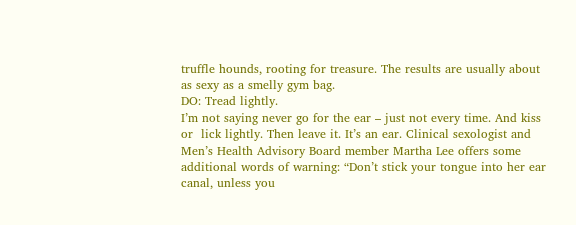truffle hounds, rooting for treasure. The results are usually about as sexy as a smelly gym bag.
DO: Tread lightly.
I’m not saying never go for the ear – just not every time. And kiss or  lick lightly. Then leave it. It’s an ear. Clinical sexologist and Men’s Health Advisory Board member Martha Lee offers some additional words of warning: “Don’t stick your tongue into her ear canal, unless you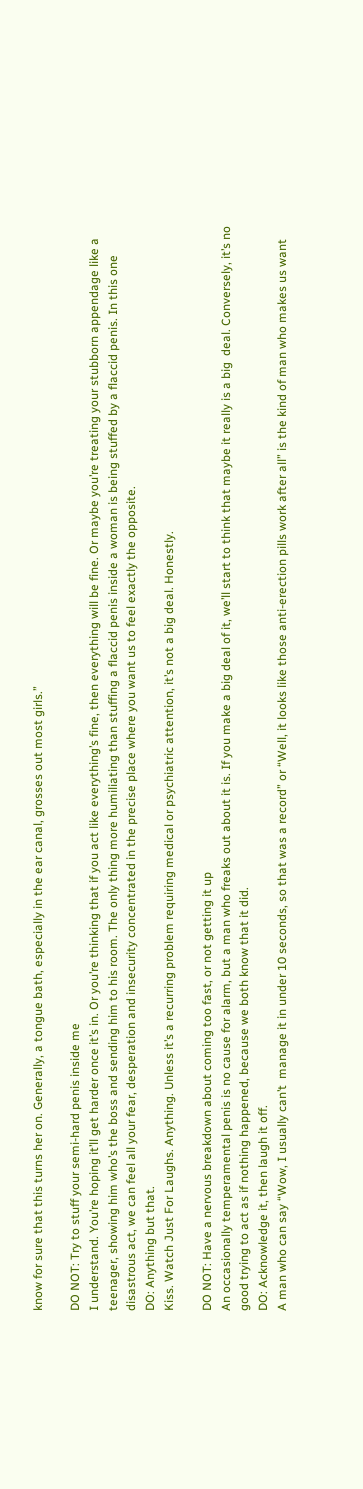know for sure that this turns her on. Generally, a tongue bath, especially in the ear canal, grosses out most girls.”

DO NOT: Try to stuff your semi-hard penis inside me
I understand. You’re hoping it’ll get harder once it’s in. Or you’re thinking that if you act like everything’s fine, then everything will be fine. Or maybe you’re treating your stubborn appendage like a teenager, showing him who’s the boss and sending him to his room. The only thing more humiliating than stuffing a flaccid penis inside a woman is being stuffed by a flaccid penis. In this one disastrous act, we can feel all your fear, desperation and insecurity concentrated in the precise place where you want us to feel exactly the opposite.
DO: Anything but that.
Kiss. Watch Just For Laughs. Anything. Unless it’s a recurring problem requiring medical or psychiatric attention, it’s not a big deal. Honestly.

DO NOT: Have a nervous breakdown about coming too fast, or not getting it up
An occasionally temperamental penis is no cause for alarm, but a man who freaks out about it is. If you make a big deal of it, we’ll start to think that maybe it really is a big  deal. Conversely, it’s no good trying to act as if nothing happened, because we both know that it did.
DO: Acknowledge it, then laugh it off.
A man who can say “Wow, I usually can’t  manage it in under 10 seconds, so that was a record” or “Well, it looks like those anti-erection pills work after all” is the kind of man who makes us want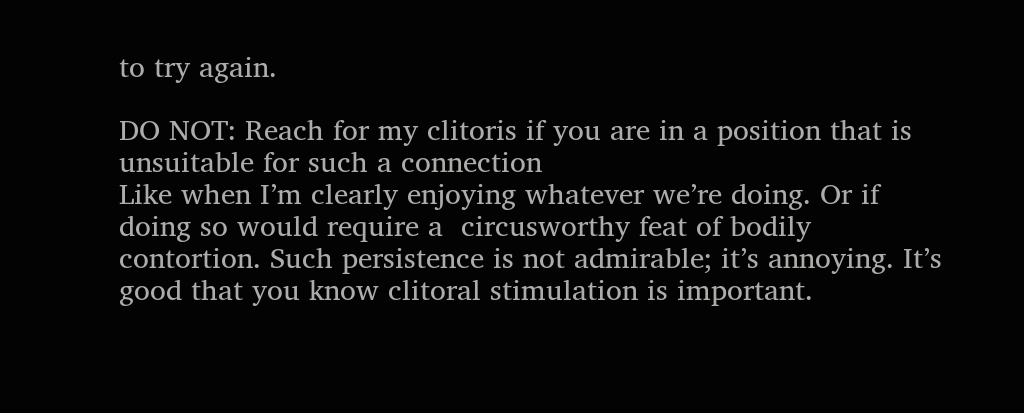to try again.

DO NOT: Reach for my clitoris if you are in a position that is unsuitable for such a connection
Like when I’m clearly enjoying whatever we’re doing. Or if doing so would require a  circusworthy feat of bodily contortion. Such persistence is not admirable; it’s annoying. It’s good that you know clitoral stimulation is important.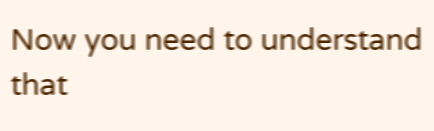Now you need to understand that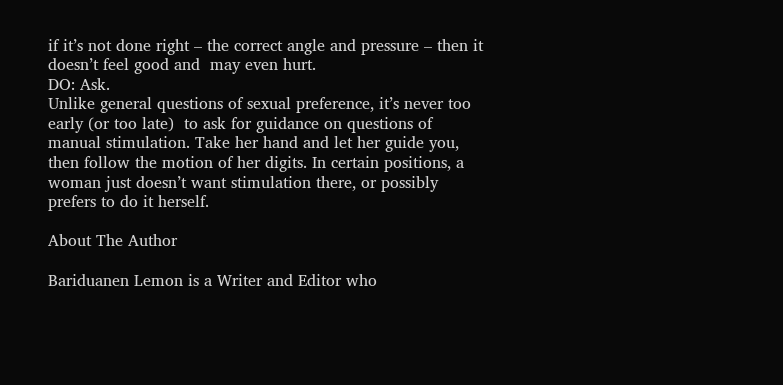if it’s not done right – the correct angle and pressure – then it doesn’t feel good and  may even hurt.
DO: Ask.
Unlike general questions of sexual preference, it’s never too early (or too late)  to ask for guidance on questions of manual stimulation. Take her hand and let her guide you, then follow the motion of her digits. In certain positions, a woman just doesn’t want stimulation there, or possibly prefers to do it herself.

About The Author

Bariduanen Lemon is a Writer and Editor who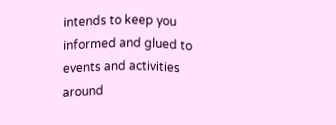intends to keep you informed and glued to events and activities around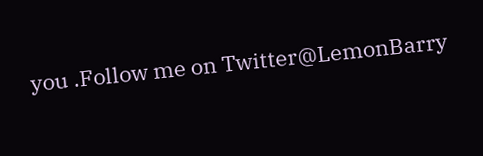you .Follow me on Twitter@LemonBarry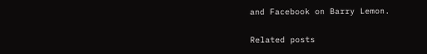and Facebook on Barry Lemon.

Related posts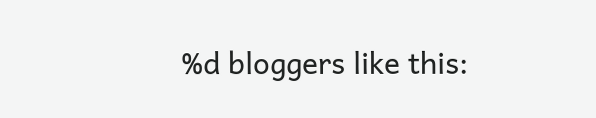%d bloggers like this: